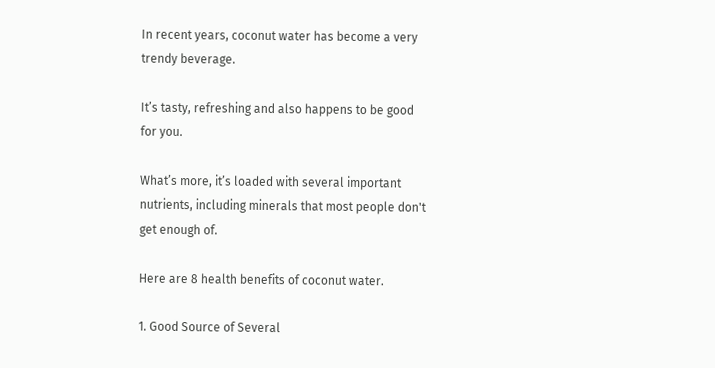In recent years, coconut water has become a very
trendy beverage.

It’s tasty, refreshing and also happens to be good
for you.

What’s more, it’s loaded with several important
nutrients, including minerals that most people don't
get enough of.

Here are 8 health benefits of coconut water.

1. Good Source of Several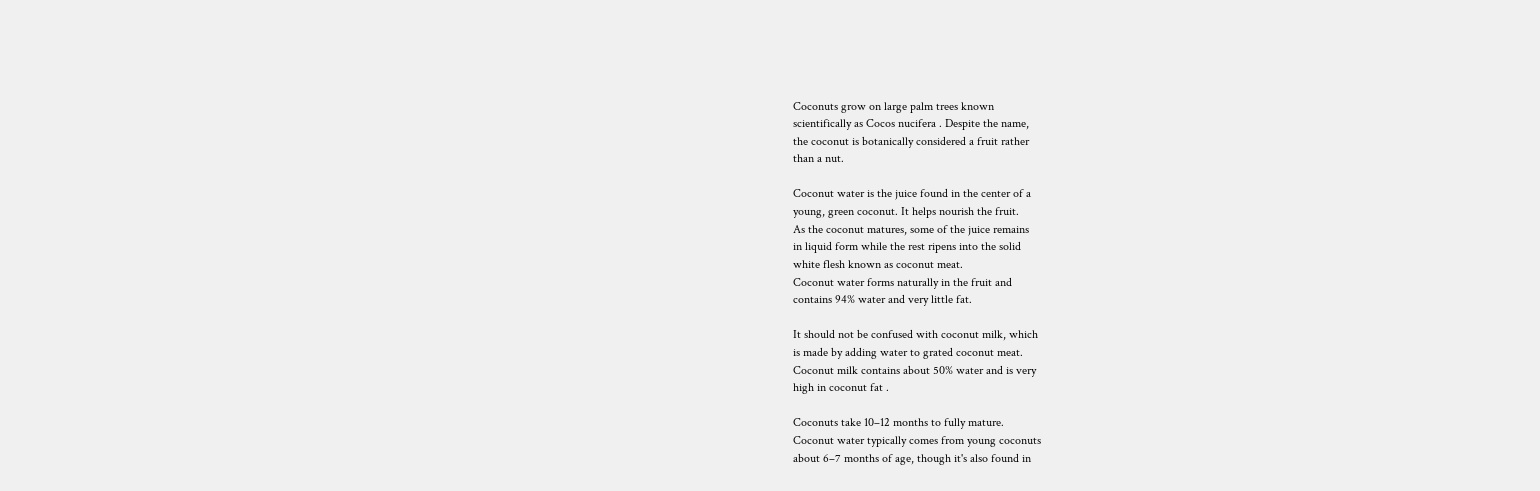Coconuts grow on large palm trees known
scientifically as Cocos nucifera . Despite the name,
the coconut is botanically considered a fruit rather
than a nut.

Coconut water is the juice found in the center of a
young, green coconut. It helps nourish the fruit.
As the coconut matures, some of the juice remains
in liquid form while the rest ripens into the solid
white flesh known as coconut meat.
Coconut water forms naturally in the fruit and
contains 94% water and very little fat.

It should not be confused with coconut milk, which
is made by adding water to grated coconut meat.
Coconut milk contains about 50% water and is very
high in coconut fat .

Coconuts take 10–12 months to fully mature.
Coconut water typically comes from young coconuts
about 6–7 months of age, though it's also found in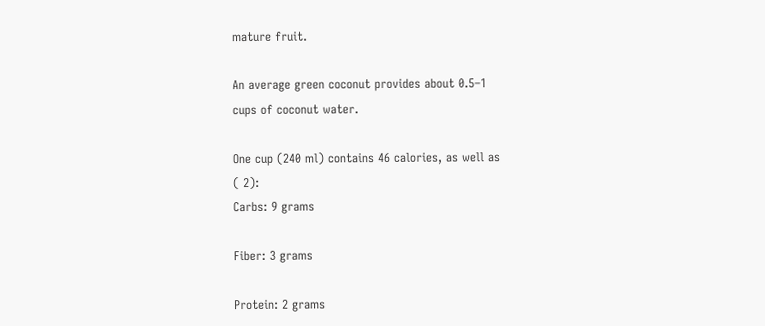mature fruit.

An average green coconut provides about 0.5–1
cups of coconut water.

One cup (240 ml) contains 46 calories, as well as
( 2):
Carbs: 9 grams

Fiber: 3 grams

Protein: 2 grams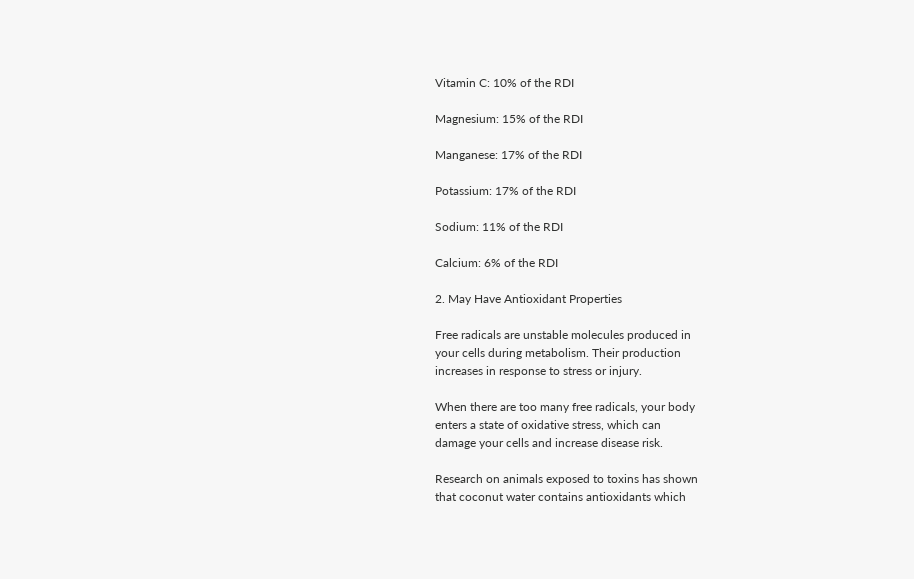Vitamin C: 10% of the RDI

Magnesium: 15% of the RDI

Manganese: 17% of the RDI

Potassium: 17% of the RDI

Sodium: 11% of the RDI

Calcium: 6% of the RDI

2. May Have Antioxidant Properties

Free radicals are unstable molecules produced in
your cells during metabolism. Their production
increases in response to stress or injury.

When there are too many free radicals, your body
enters a state of oxidative stress, which can
damage your cells and increase disease risk.

Research on animals exposed to toxins has shown
that coconut water contains antioxidants which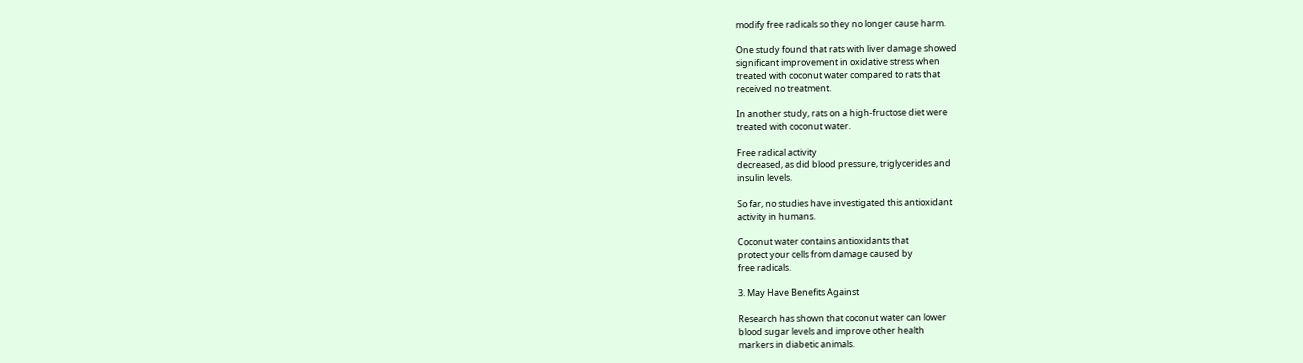modify free radicals so they no longer cause harm.

One study found that rats with liver damage showed
significant improvement in oxidative stress when
treated with coconut water compared to rats that
received no treatment.

In another study, rats on a high-fructose diet were
treated with coconut water.

Free radical activity
decreased, as did blood pressure, triglycerides and
insulin levels.

So far, no studies have investigated this antioxidant
activity in humans.

Coconut water contains antioxidants that
protect your cells from damage caused by
free radicals.

3. May Have Benefits Against

Research has shown that coconut water can lower
blood sugar levels and improve other health
markers in diabetic animals.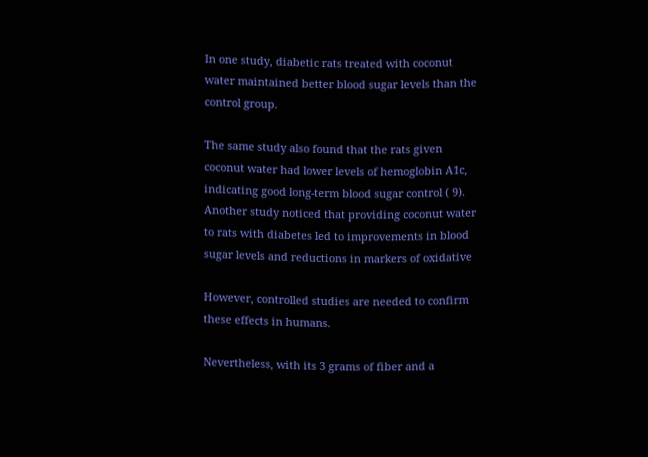In one study, diabetic rats treated with coconut
water maintained better blood sugar levels than the
control group.

The same study also found that the rats given
coconut water had lower levels of hemoglobin A1c,
indicating good long-term blood sugar control ( 9).
Another study noticed that providing coconut water
to rats with diabetes led to improvements in blood
sugar levels and reductions in markers of oxidative

However, controlled studies are needed to confirm
these effects in humans.

Nevertheless, with its 3 grams of fiber and a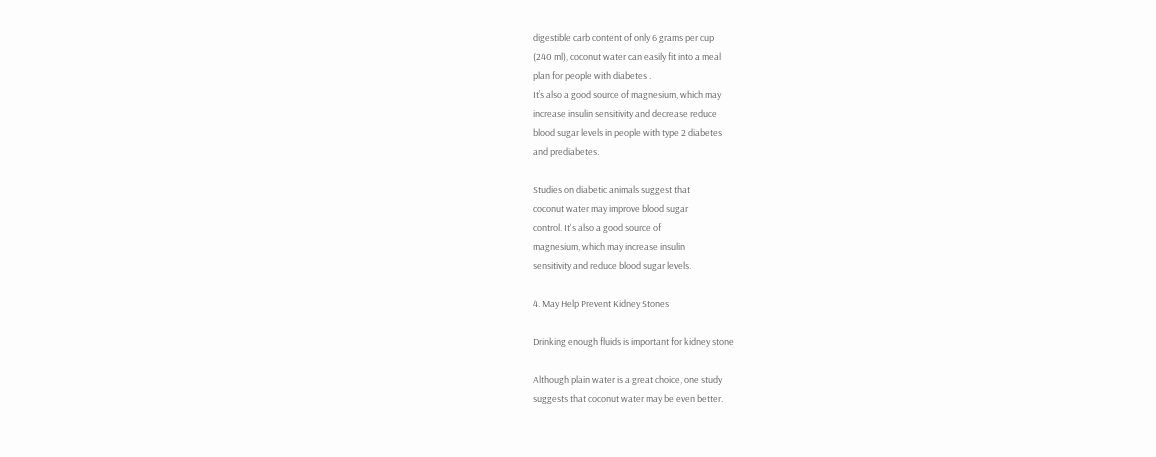digestible carb content of only 6 grams per cup
(240 ml), coconut water can easily fit into a meal
plan for people with diabetes .
It’s also a good source of magnesium, which may
increase insulin sensitivity and decrease reduce
blood sugar levels in people with type 2 diabetes
and prediabetes.

Studies on diabetic animals suggest that
coconut water may improve blood sugar
control. It's also a good source of
magnesium, which may increase insulin
sensitivity and reduce blood sugar levels.

4. May Help Prevent Kidney Stones

Drinking enough fluids is important for kidney stone

Although plain water is a great choice, one study
suggests that coconut water may be even better.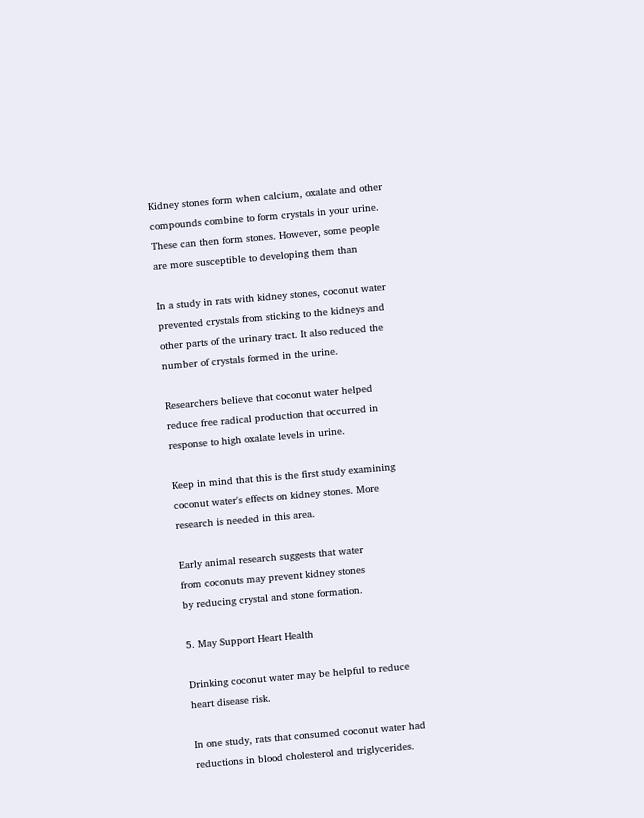Kidney stones form when calcium, oxalate and other
compounds combine to form crystals in your urine.
These can then form stones. However, some people
are more susceptible to developing them than

In a study in rats with kidney stones, coconut water
prevented crystals from sticking to the kidneys and
other parts of the urinary tract. It also reduced the
number of crystals formed in the urine.

Researchers believe that coconut water helped
reduce free radical production that occurred in
response to high oxalate levels in urine.

Keep in mind that this is the first study examining
coconut water's effects on kidney stones. More
research is needed in this area.

Early animal research suggests that water
from coconuts may prevent kidney stones
by reducing crystal and stone formation.

5. May Support Heart Health

Drinking coconut water may be helpful to reduce
heart disease risk.

In one study, rats that consumed coconut water had
reductions in blood cholesterol and triglycerides.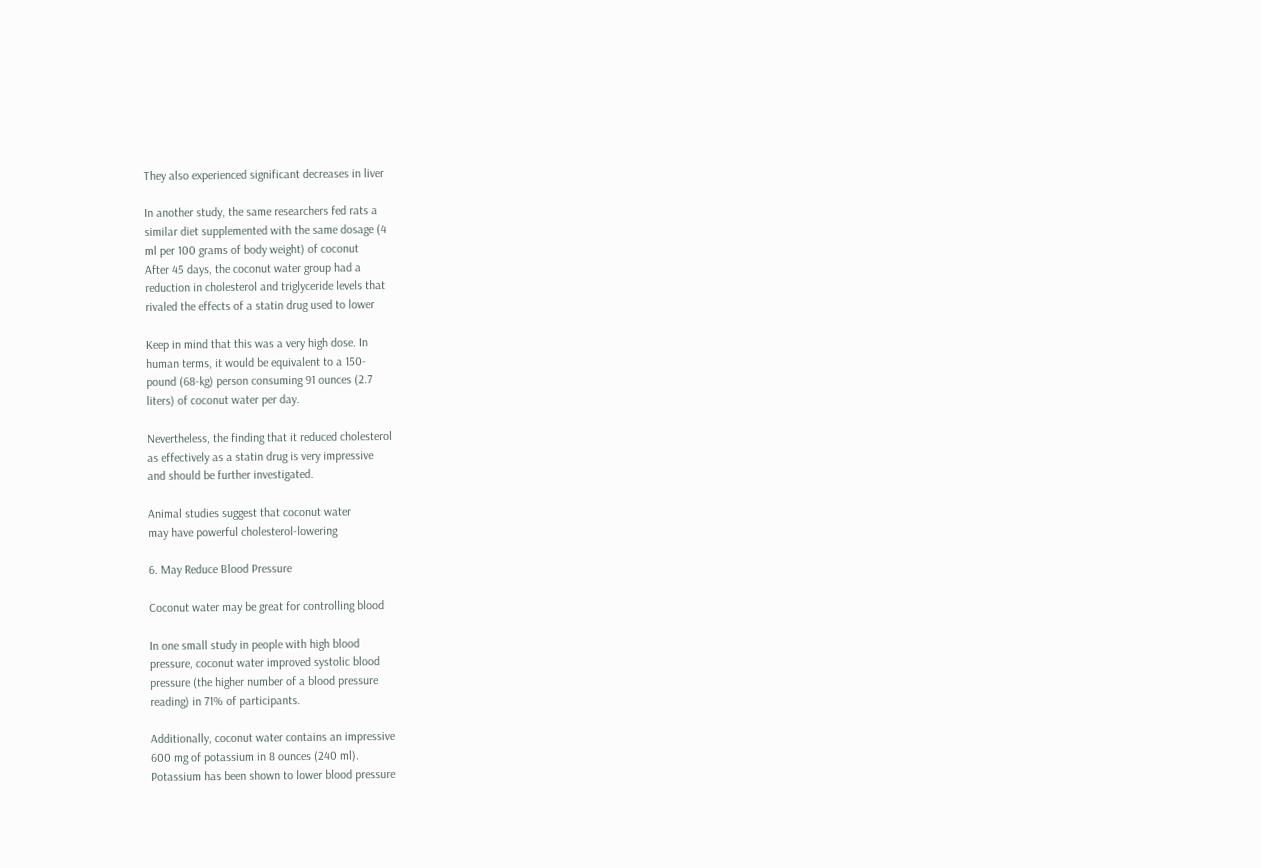They also experienced significant decreases in liver

In another study, the same researchers fed rats a
similar diet supplemented with the same dosage (4
ml per 100 grams of body weight) of coconut
After 45 days, the coconut water group had a
reduction in cholesterol and triglyceride levels that
rivaled the effects of a statin drug used to lower

Keep in mind that this was a very high dose. In
human terms, it would be equivalent to a 150-
pound (68-kg) person consuming 91 ounces (2.7
liters) of coconut water per day.

Nevertheless, the finding that it reduced cholesterol
as effectively as a statin drug is very impressive
and should be further investigated.

Animal studies suggest that coconut water
may have powerful cholesterol-lowering

6. May Reduce Blood Pressure

Coconut water may be great for controlling blood

In one small study in people with high blood
pressure, coconut water improved systolic blood
pressure (the higher number of a blood pressure
reading) in 71% of participants.

Additionally, coconut water contains an impressive
600 mg of potassium in 8 ounces (240 ml).
Potassium has been shown to lower blood pressure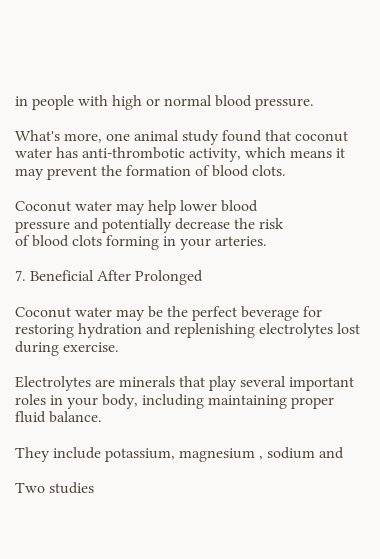in people with high or normal blood pressure.

What's more, one animal study found that coconut
water has anti-thrombotic activity, which means it
may prevent the formation of blood clots.

Coconut water may help lower blood
pressure and potentially decrease the risk
of blood clots forming in your arteries.

7. Beneficial After Prolonged

Coconut water may be the perfect beverage for
restoring hydration and replenishing electrolytes lost
during exercise.

Electrolytes are minerals that play several important
roles in your body, including maintaining proper
fluid balance.

They include potassium, magnesium , sodium and

Two studies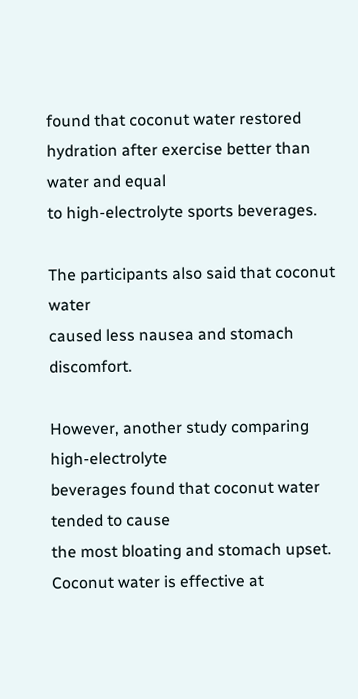found that coconut water restored
hydration after exercise better than water and equal
to high-electrolyte sports beverages.

The participants also said that coconut water
caused less nausea and stomach discomfort.

However, another study comparing high-electrolyte
beverages found that coconut water tended to cause
the most bloating and stomach upset.
Coconut water is effective at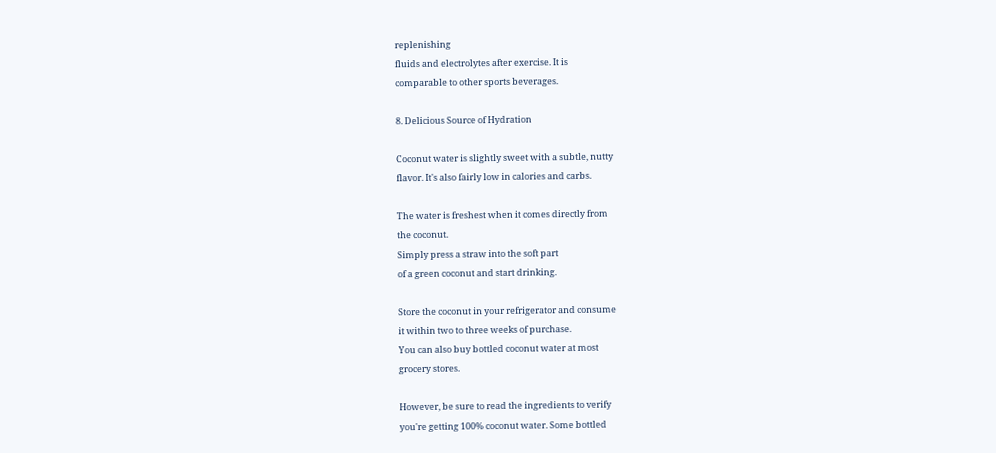replenishing
fluids and electrolytes after exercise. It is
comparable to other sports beverages.

8. Delicious Source of Hydration

Coconut water is slightly sweet with a subtle, nutty
flavor. It's also fairly low in calories and carbs.

The water is freshest when it comes directly from
the coconut.
Simply press a straw into the soft part
of a green coconut and start drinking.

Store the coconut in your refrigerator and consume
it within two to three weeks of purchase.
You can also buy bottled coconut water at most
grocery stores.

However, be sure to read the ingredients to verify
you're getting 100% coconut water. Some bottled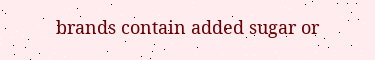brands contain added sugar or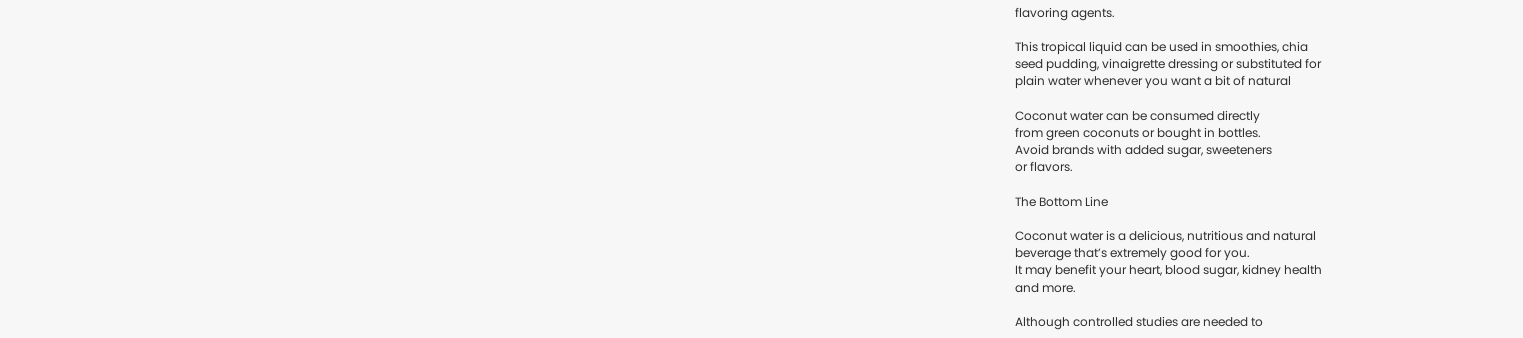flavoring agents.

This tropical liquid can be used in smoothies, chia
seed pudding, vinaigrette dressing or substituted for
plain water whenever you want a bit of natural

Coconut water can be consumed directly
from green coconuts or bought in bottles.
Avoid brands with added sugar, sweeteners
or flavors.

The Bottom Line

Coconut water is a delicious, nutritious and natural
beverage that’s extremely good for you.
It may benefit your heart, blood sugar, kidney health
and more.

Although controlled studies are needed to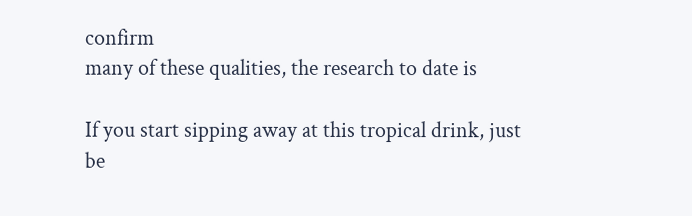confirm
many of these qualities, the research to date is

If you start sipping away at this tropical drink, just
be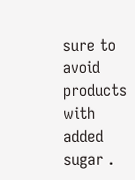sure to avoid products with added sugar .